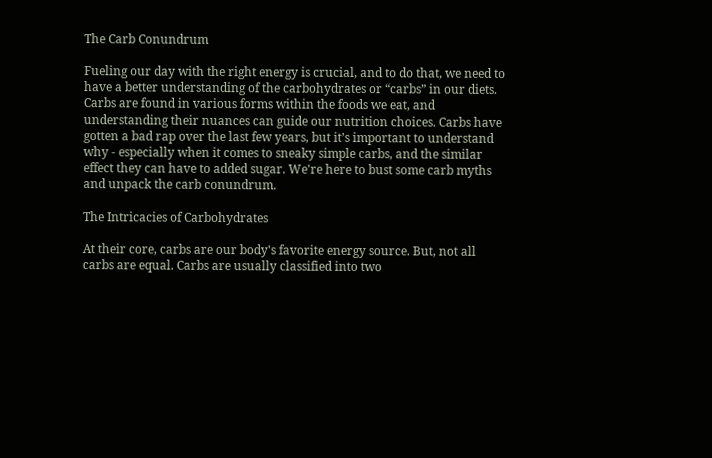The Carb Conundrum

Fueling our day with the right energy is crucial, and to do that, we need to have a better understanding of the carbohydrates or “carbs” in our diets. Carbs are found in various forms within the foods we eat, and understanding their nuances can guide our nutrition choices. Carbs have gotten a bad rap over the last few years, but it’s important to understand why - especially when it comes to sneaky simple carbs, and the similar effect they can have to added sugar. We're here to bust some carb myths and unpack the carb conundrum.

The Intricacies of Carbohydrates

At their core, carbs are our body's favorite energy source. But, not all carbs are equal. Carbs are usually classified into two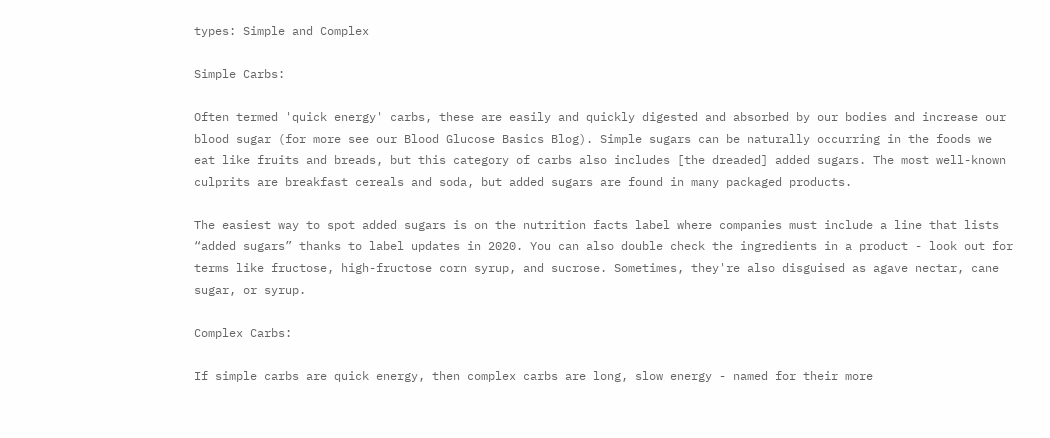types: Simple and Complex

Simple Carbs:

Often termed 'quick energy' carbs, these are easily and quickly digested and absorbed by our bodies and increase our blood sugar (for more see our Blood Glucose Basics Blog). Simple sugars can be naturally occurring in the foods we eat like fruits and breads, but this category of carbs also includes [the dreaded] added sugars. The most well-known culprits are breakfast cereals and soda, but added sugars are found in many packaged products.

The easiest way to spot added sugars is on the nutrition facts label where companies must include a line that lists “added sugars” thanks to label updates in 2020. You can also double check the ingredients in a product - look out for terms like fructose, high-fructose corn syrup, and sucrose. Sometimes, they're also disguised as agave nectar, cane sugar, or syrup.

Complex Carbs:

If simple carbs are quick energy, then complex carbs are long, slow energy - named for their more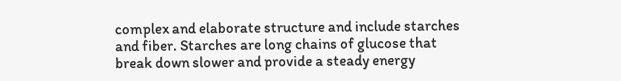complex and elaborate structure and include starches and fiber. Starches are long chains of glucose that break down slower and provide a steady energy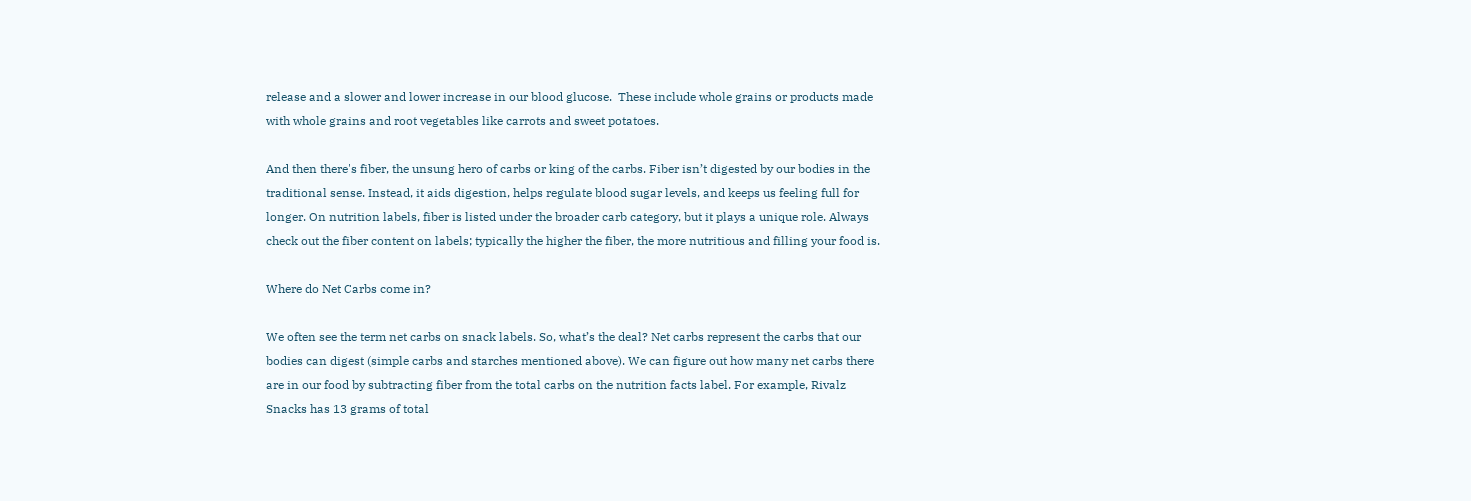release and a slower and lower increase in our blood glucose.  These include whole grains or products made with whole grains and root vegetables like carrots and sweet potatoes.

And then there's fiber, the unsung hero of carbs or king of the carbs. Fiber isn’t digested by our bodies in the traditional sense. Instead, it aids digestion, helps regulate blood sugar levels, and keeps us feeling full for longer. On nutrition labels, fiber is listed under the broader carb category, but it plays a unique role. Always check out the fiber content on labels; typically the higher the fiber, the more nutritious and filling your food is.

Where do Net Carbs come in?

We often see the term net carbs on snack labels. So, what’s the deal? Net carbs represent the carbs that our bodies can digest (simple carbs and starches mentioned above). We can figure out how many net carbs there are in our food by subtracting fiber from the total carbs on the nutrition facts label. For example, Rivalz Snacks has 13 grams of total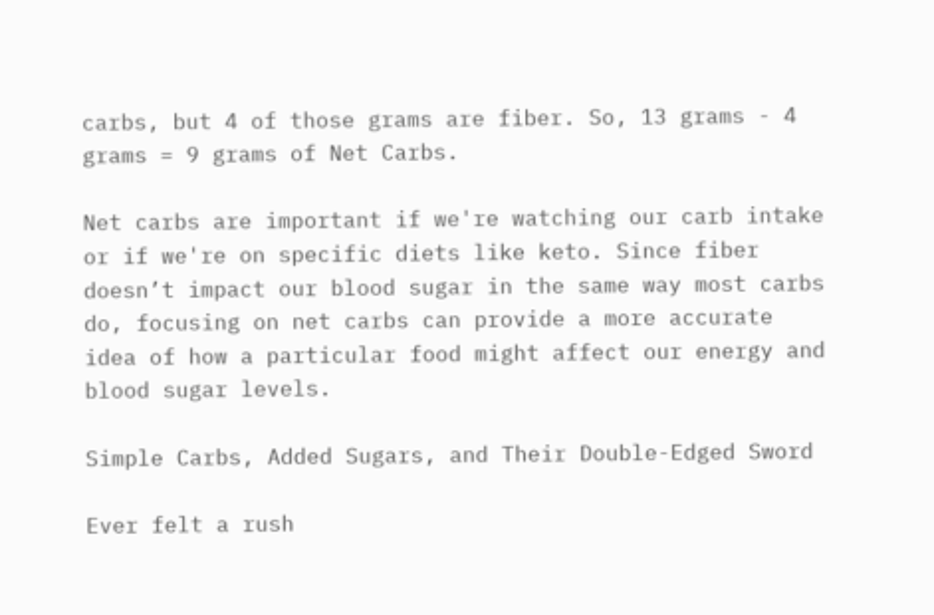carbs, but 4 of those grams are fiber. So, 13 grams - 4 grams = 9 grams of Net Carbs.

Net carbs are important if we're watching our carb intake or if we're on specific diets like keto. Since fiber doesn’t impact our blood sugar in the same way most carbs do, focusing on net carbs can provide a more accurate idea of how a particular food might affect our energy and blood sugar levels.

Simple Carbs, Added Sugars, and Their Double-Edged Sword

Ever felt a rush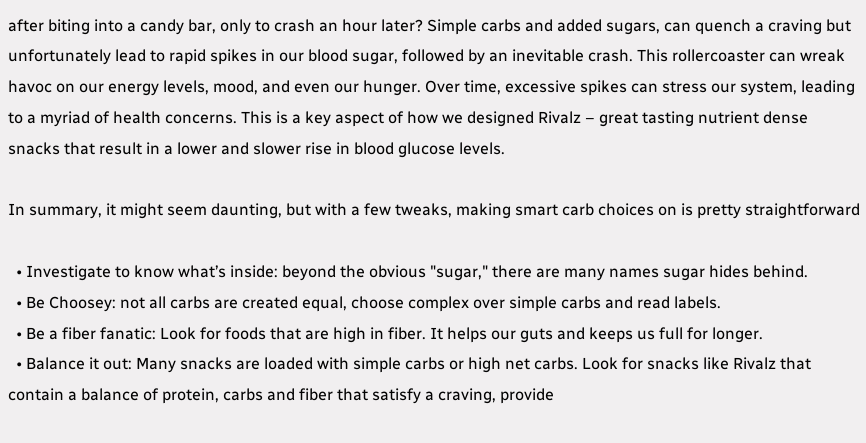after biting into a candy bar, only to crash an hour later? Simple carbs and added sugars, can quench a craving but unfortunately lead to rapid spikes in our blood sugar, followed by an inevitable crash. This rollercoaster can wreak havoc on our energy levels, mood, and even our hunger. Over time, excessive spikes can stress our system, leading to a myriad of health concerns. This is a key aspect of how we designed Rivalz – great tasting nutrient dense snacks that result in a lower and slower rise in blood glucose levels.

In summary, it might seem daunting, but with a few tweaks, making smart carb choices on is pretty straightforward

  • Investigate to know what’s inside: beyond the obvious "sugar," there are many names sugar hides behind.
  • Be Choosey: not all carbs are created equal, choose complex over simple carbs and read labels.
  • Be a fiber fanatic: Look for foods that are high in fiber. It helps our guts and keeps us full for longer.
  • Balance it out: Many snacks are loaded with simple carbs or high net carbs. Look for snacks like Rivalz that contain a balance of protein, carbs and fiber that satisfy a craving, provide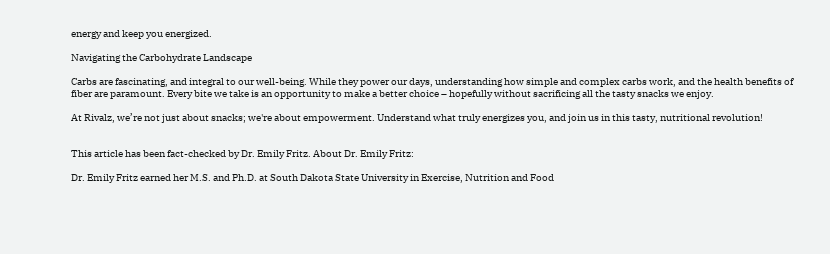energy and keep you energized.

Navigating the Carbohydrate Landscape

Carbs are fascinating, and integral to our well-being. While they power our days, understanding how simple and complex carbs work, and the health benefits of fiber are paramount. Every bite we take is an opportunity to make a better choice – hopefully without sacrificing all the tasty snacks we enjoy.

At Rivalz, we’re not just about snacks; we're about empowerment. Understand what truly energizes you, and join us in this tasty, nutritional revolution!


This article has been fact-checked by Dr. Emily Fritz. About Dr. Emily Fritz:

Dr. Emily Fritz earned her M.S. and Ph.D. at South Dakota State University in Exercise, Nutrition and Food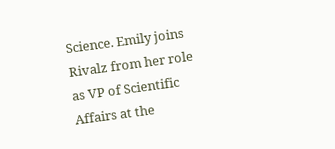Science. Emily joins Rivalz from her role as VP of Scientific Affairs at the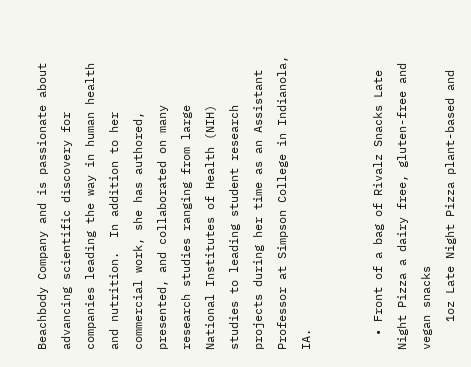Beachbody Company and is passionate about advancing scientific discovery for companies leading the way in human health and nutrition.  In addition to her commercial work, she has authored, presented, and collaborated on many research studies ranging from large National Institutes of Health (NIH) studies to leading student research projects during her time as an Assistant Professor at Simpson College in Indianola, IA.


  • Front of a bag of Rivalz Snacks Late Night Pizza a dairy free, gluten-free and vegan snacks
    1oz Late Night Pizza plant-based and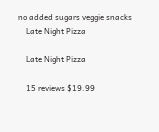no added sugars veggie snacks
    Late Night Pizza

    Late Night Pizza

    15 reviews $19.99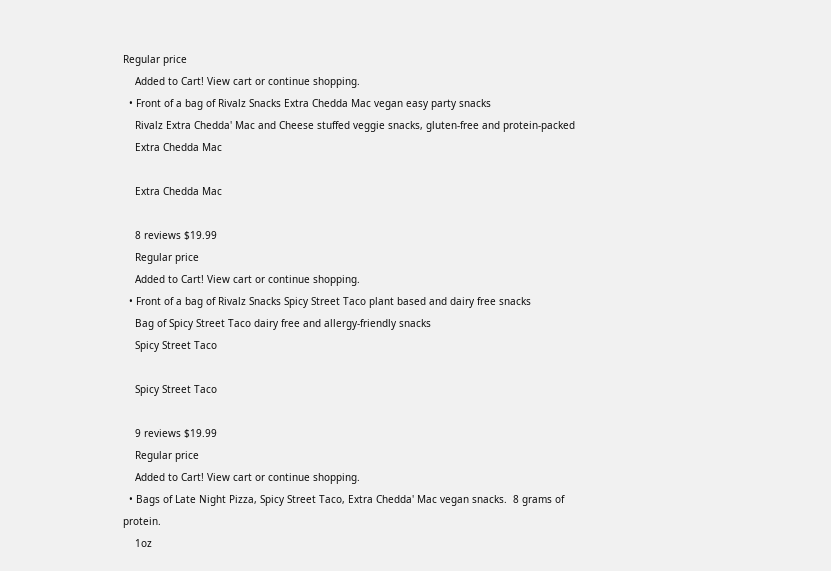Regular price
    Added to Cart! View cart or continue shopping.
  • Front of a bag of Rivalz Snacks Extra Chedda Mac vegan easy party snacks
    Rivalz Extra Chedda' Mac and Cheese stuffed veggie snacks, gluten-free and protein-packed
    Extra Chedda Mac

    Extra Chedda Mac

    8 reviews $19.99
    Regular price
    Added to Cart! View cart or continue shopping.
  • Front of a bag of Rivalz Snacks Spicy Street Taco plant based and dairy free snacks
    Bag of Spicy Street Taco dairy free and allergy-friendly snacks
    Spicy Street Taco

    Spicy Street Taco

    9 reviews $19.99
    Regular price
    Added to Cart! View cart or continue shopping.
  • Bags of Late Night Pizza, Spicy Street Taco, Extra Chedda' Mac vegan snacks.  8 grams of protein.
    1oz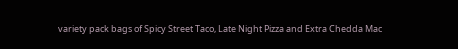variety pack bags of Spicy Street Taco, Late Night Pizza and Extra Chedda Mac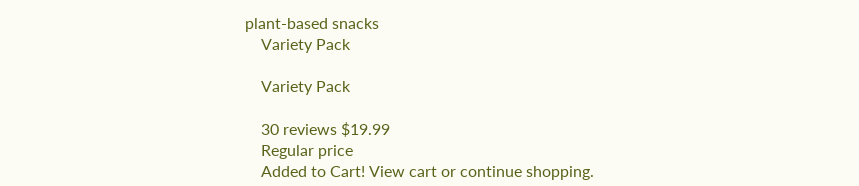plant-based snacks
    Variety Pack

    Variety Pack

    30 reviews $19.99
    Regular price
    Added to Cart! View cart or continue shopping.